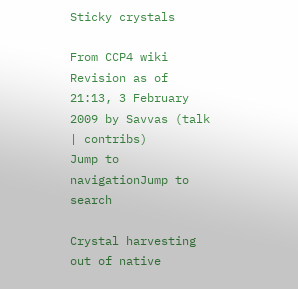Sticky crystals

From CCP4 wiki
Revision as of 21:13, 3 February 2009 by Savvas (talk | contribs)
Jump to navigationJump to search

Crystal harvesting out of native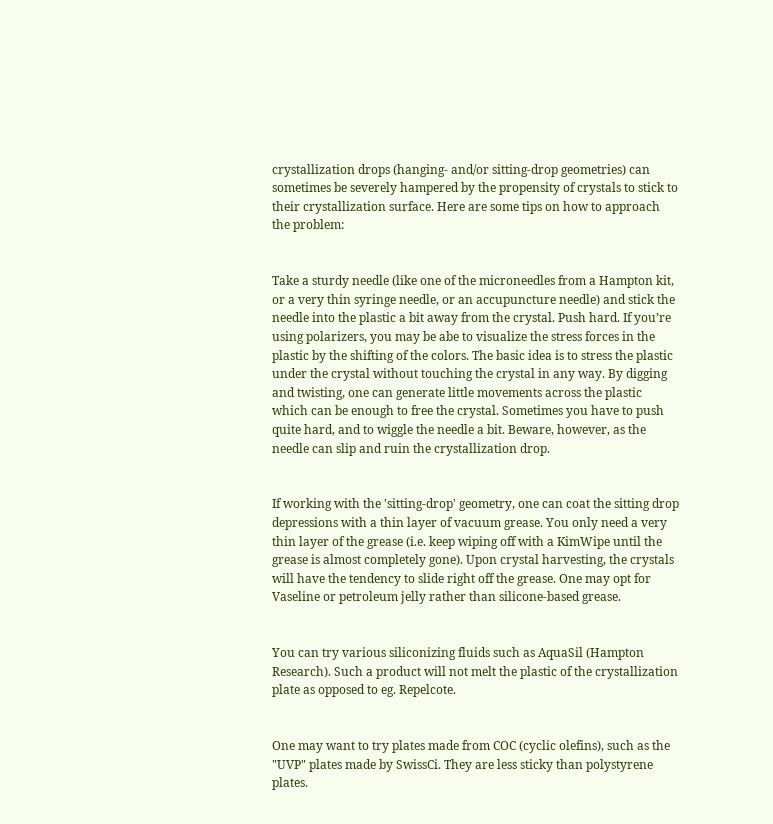crystallization drops (hanging- and/or sitting-drop geometries) can sometimes be severely hampered by the propensity of crystals to stick to their crystallization surface. Here are some tips on how to approach the problem:


Take a sturdy needle (like one of the microneedles from a Hampton kit, or a very thin syringe needle, or an accupuncture needle) and stick the needle into the plastic a bit away from the crystal. Push hard. If you’re using polarizers, you may be abe to visualize the stress forces in the plastic by the shifting of the colors. The basic idea is to stress the plastic under the crystal without touching the crystal in any way. By digging and twisting, one can generate little movements across the plastic which can be enough to free the crystal. Sometimes you have to push quite hard, and to wiggle the needle a bit. Beware, however, as the needle can slip and ruin the crystallization drop.


If working with the 'sitting-drop' geometry, one can coat the sitting drop depressions with a thin layer of vacuum grease. You only need a very thin layer of the grease (i.e. keep wiping off with a KimWipe until the grease is almost completely gone). Upon crystal harvesting, the crystals will have the tendency to slide right off the grease. One may opt for Vaseline or petroleum jelly rather than silicone-based grease.


You can try various siliconizing fluids such as AquaSil (Hampton Research). Such a product will not melt the plastic of the crystallization plate as opposed to eg. Repelcote.


One may want to try plates made from COC (cyclic olefins), such as the "UVP" plates made by SwissCi. They are less sticky than polystyrene plates.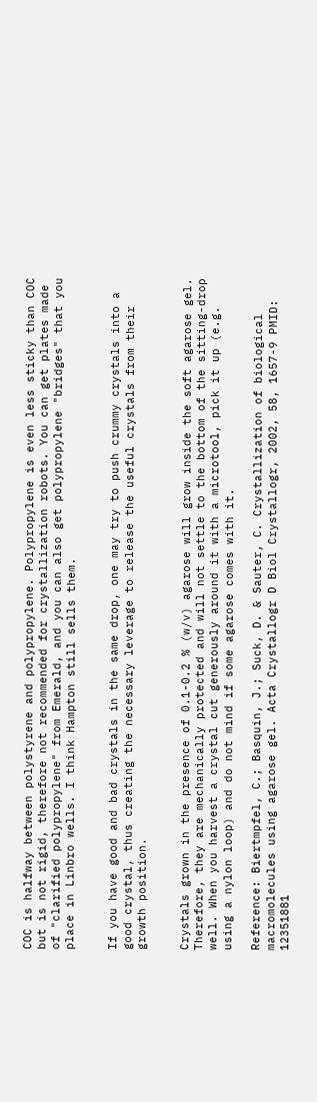COC is halfway between polystyrene and polypropylene. Polypropylene is even less sticky than COC but is not rigid, therefore not recommended for crystallization robots. You can get plates made of "clarified polypropylene" from Emerald, and you can also get polypropylene "bridges" that you place in Linbro wells. I think Hampton still sells them.


If you have good and bad crystals in the same drop, one may try to push crummy crystals into a good crystal, thus creating the necessary leverage to release the useful crystals from their growth position.


Crystals grown in the presence of 0.1-0.2 % (w/v) agarose will grow inside the soft agarose gel. Therefore, they are mechanically protected and will not settle to the bottom of the sitting-drop well. When you harvest a crystal cut generously around it with a microtool, pick it up (e.g. using a nylon loop) and do not mind if some agarose comes with it.

Reference: Biertmpfel, C.; Basquin, J.; Suck, D. & Sauter, C. Crystallization of biological macromolecules using agarose gel. Acta Crystallogr D Biol Crystallogr, 2002, 58, 1657-9 PMID: 12351881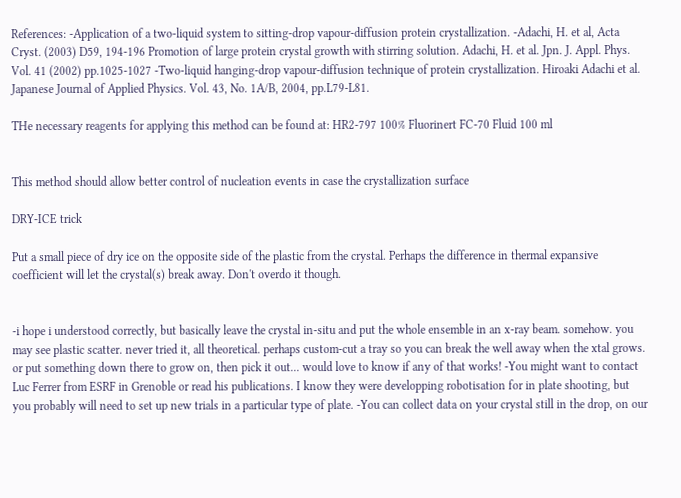References: -Application of a two-liquid system to sitting-drop vapour-diffusion protein crystallization. -Adachi, H. et al, Acta Cryst. (2003) D59, 194-196 Promotion of large protein crystal growth with stirring solution. Adachi, H. et al. Jpn. J. Appl. Phys. Vol. 41 (2002) pp.1025-1027 -Two-liquid hanging-drop vapour-diffusion technique of protein crystallization. Hiroaki Adachi et al. Japanese Journal of Applied Physics. Vol. 43, No. 1A/B, 2004, pp.L79-L81.

THe necessary reagents for applying this method can be found at: HR2-797 100% Fluorinert FC-70 Fluid 100 ml


This method should allow better control of nucleation events in case the crystallization surface

DRY-ICE trick

Put a small piece of dry ice on the opposite side of the plastic from the crystal. Perhaps the difference in thermal expansive coefficient will let the crystal(s) break away. Don't overdo it though.


-i hope i understood correctly, but basically leave the crystal in-situ and put the whole ensemble in an x-ray beam. somehow. you may see plastic scatter. never tried it, all theoretical. perhaps custom-cut a tray so you can break the well away when the xtal grows. or put something down there to grow on, then pick it out... would love to know if any of that works! -You might want to contact Luc Ferrer from ESRF in Grenoble or read his publications. I know they were developping robotisation for in plate shooting, but you probably will need to set up new trials in a particular type of plate. -You can collect data on your crystal still in the drop, on our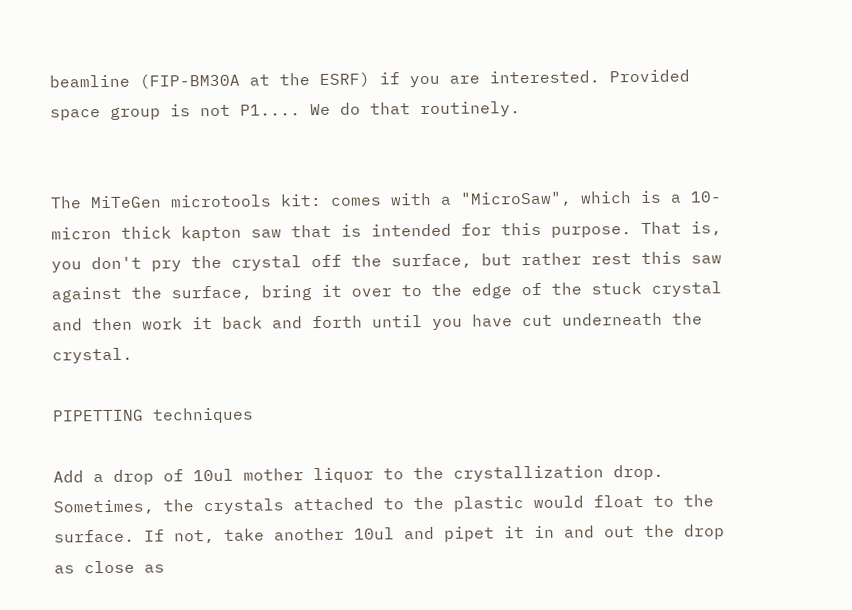beamline (FIP-BM30A at the ESRF) if you are interested. Provided space group is not P1.... We do that routinely.


The MiTeGen microtools kit: comes with a "MicroSaw", which is a 10-micron thick kapton saw that is intended for this purpose. That is, you don't pry the crystal off the surface, but rather rest this saw against the surface, bring it over to the edge of the stuck crystal and then work it back and forth until you have cut underneath the crystal.

PIPETTING techniques

Add a drop of 10ul mother liquor to the crystallization drop. Sometimes, the crystals attached to the plastic would float to the surface. If not, take another 10ul and pipet it in and out the drop as close as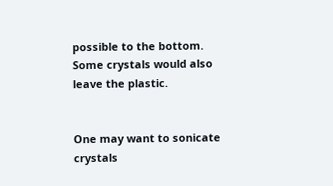possible to the bottom. Some crystals would also leave the plastic.


One may want to sonicate crystals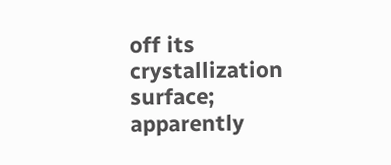off its crystallization surface; apparently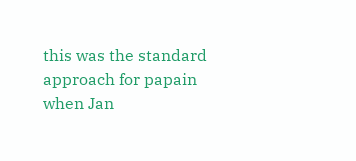this was the standard approach for papain when Jan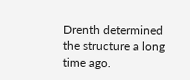Drenth determined the structure a long time ago.